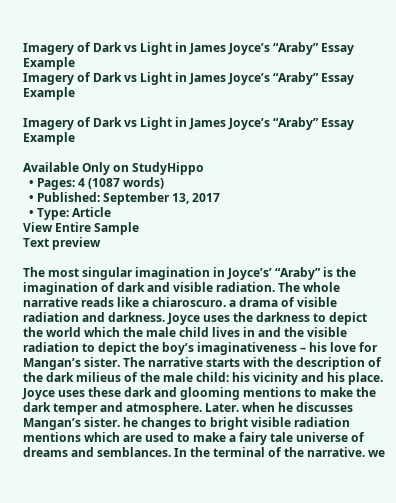Imagery of Dark vs Light in James Joyce’s “Araby” Essay Example
Imagery of Dark vs Light in James Joyce’s “Araby” Essay Example

Imagery of Dark vs Light in James Joyce’s “Araby” Essay Example

Available Only on StudyHippo
  • Pages: 4 (1087 words)
  • Published: September 13, 2017
  • Type: Article
View Entire Sample
Text preview

The most singular imagination in Joyce’s’ “Araby” is the imagination of dark and visible radiation. The whole narrative reads like a chiaroscuro. a drama of visible radiation and darkness. Joyce uses the darkness to depict the world which the male child lives in and the visible radiation to depict the boy’s imaginativeness – his love for Mangan’s sister. The narrative starts with the description of the dark milieus of the male child: his vicinity and his place. Joyce uses these dark and glooming mentions to make the dark temper and atmosphere. Later. when he discusses Mangan’s sister. he changes to bright visible radiation mentions which are used to make a fairy tale universe of dreams and semblances. In the terminal of the narrative. we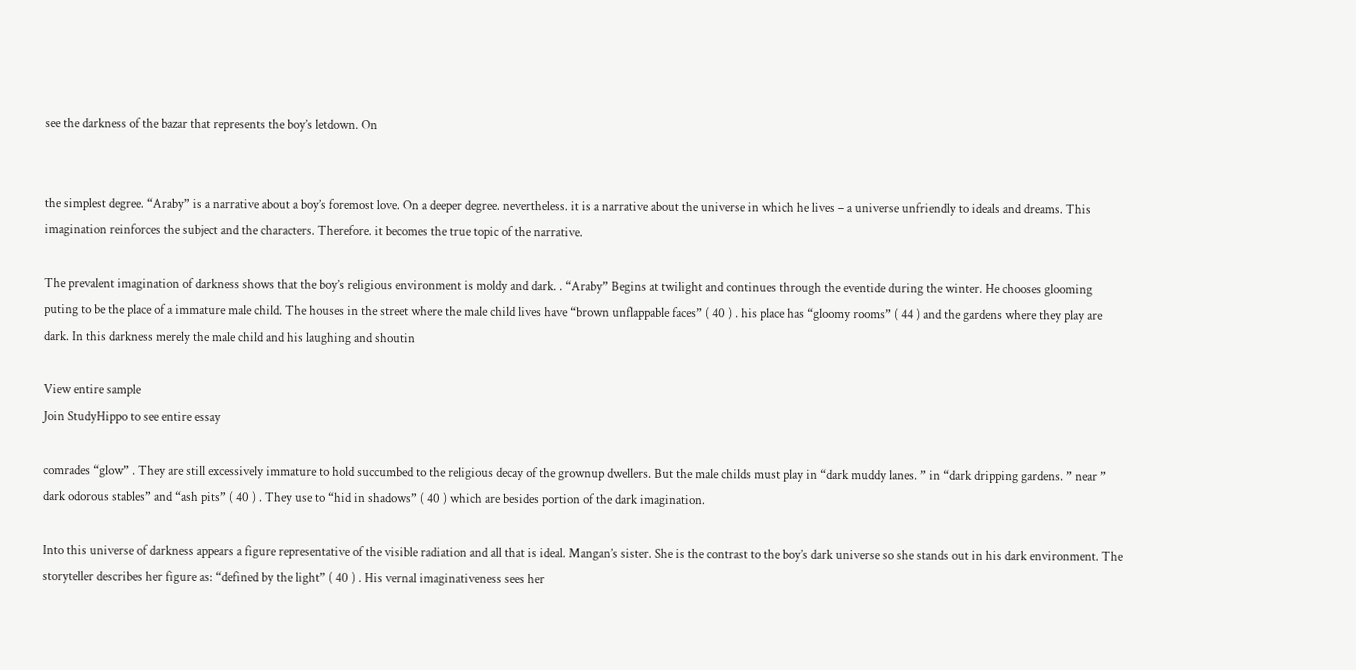see the darkness of the bazar that represents the boy’s letdown. On


the simplest degree. “Araby” is a narrative about a boy’s foremost love. On a deeper degree. nevertheless. it is a narrative about the universe in which he lives – a universe unfriendly to ideals and dreams. This imagination reinforces the subject and the characters. Therefore. it becomes the true topic of the narrative.

The prevalent imagination of darkness shows that the boy’s religious environment is moldy and dark. . “Araby” Begins at twilight and continues through the eventide during the winter. He chooses glooming puting to be the place of a immature male child. The houses in the street where the male child lives have “brown unflappable faces” ( 40 ) . his place has “gloomy rooms” ( 44 ) and the gardens where they play are dark. In this darkness merely the male child and his laughing and shoutin

View entire sample
Join StudyHippo to see entire essay

comrades “glow” . They are still excessively immature to hold succumbed to the religious decay of the grownup dwellers. But the male childs must play in “dark muddy lanes. ” in “dark dripping gardens. ” near ” dark odorous stables” and “ash pits” ( 40 ) . They use to “hid in shadows” ( 40 ) which are besides portion of the dark imagination.

Into this universe of darkness appears a figure representative of the visible radiation and all that is ideal. Mangan’s sister. She is the contrast to the boy’s dark universe so she stands out in his dark environment. The storyteller describes her figure as: “defined by the light” ( 40 ) . His vernal imaginativeness sees her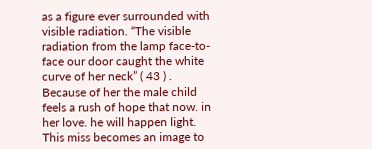as a figure ever surrounded with visible radiation. “The visible radiation from the lamp face-to-face our door caught the white curve of her neck” ( 43 ) . Because of her the male child feels a rush of hope that now. in her love. he will happen light. This miss becomes an image to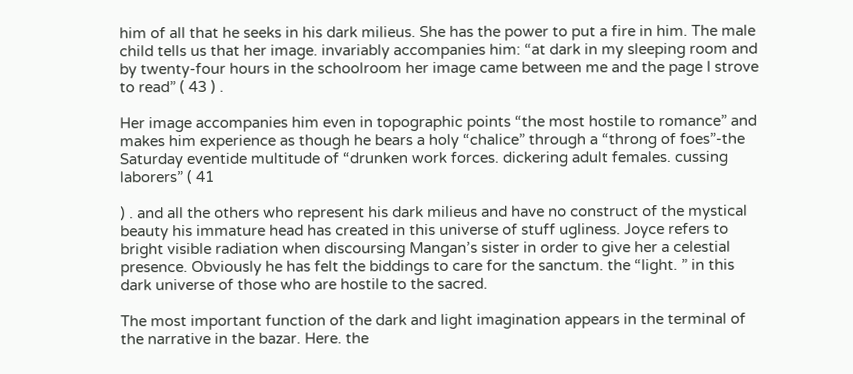him of all that he seeks in his dark milieus. She has the power to put a fire in him. The male child tells us that her image. invariably accompanies him: “at dark in my sleeping room and by twenty-four hours in the schoolroom her image came between me and the page I strove to read” ( 43 ) .

Her image accompanies him even in topographic points “the most hostile to romance” and makes him experience as though he bears a holy “chalice” through a “throng of foes”-the Saturday eventide multitude of “drunken work forces. dickering adult females. cussing laborers” ( 41

) . and all the others who represent his dark milieus and have no construct of the mystical beauty his immature head has created in this universe of stuff ugliness. Joyce refers to bright visible radiation when discoursing Mangan’s sister in order to give her a celestial presence. Obviously he has felt the biddings to care for the sanctum. the “light. ” in this dark universe of those who are hostile to the sacred.

The most important function of the dark and light imagination appears in the terminal of the narrative in the bazar. Here. the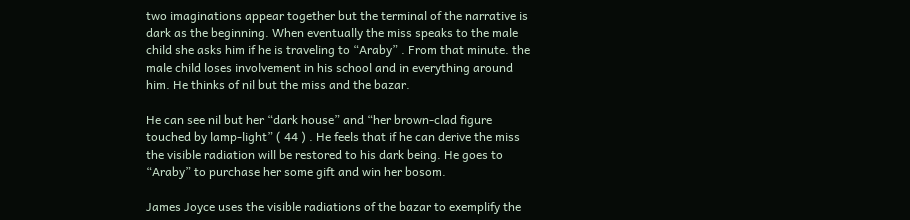two imaginations appear together but the terminal of the narrative is dark as the beginning. When eventually the miss speaks to the male child she asks him if he is traveling to “Araby” . From that minute. the male child loses involvement in his school and in everything around him. He thinks of nil but the miss and the bazar.

He can see nil but her “dark house” and “her brown-clad figure touched by lamp-light” ( 44 ) . He feels that if he can derive the miss the visible radiation will be restored to his dark being. He goes to “Araby” to purchase her some gift and win her bosom.

James Joyce uses the visible radiations of the bazar to exemplify the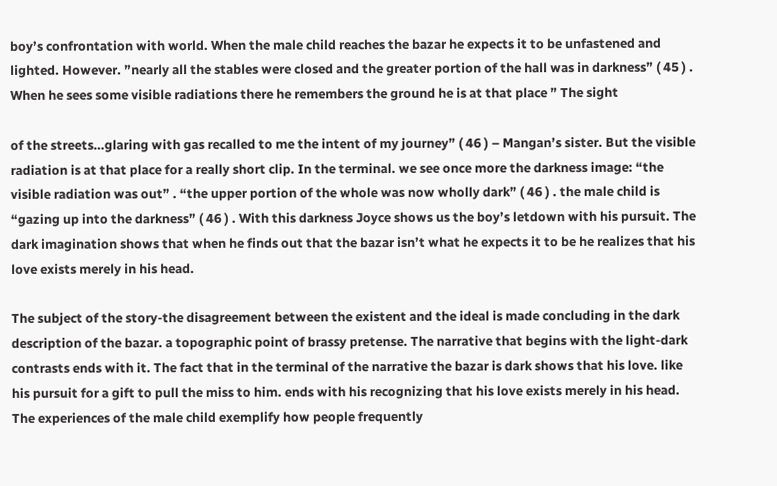boy’s confrontation with world. When the male child reaches the bazar he expects it to be unfastened and lighted. However. ”nearly all the stables were closed and the greater portion of the hall was in darkness” ( 45 ) . When he sees some visible radiations there he remembers the ground he is at that place ” The sight

of the streets…glaring with gas recalled to me the intent of my journey” ( 46 ) – Mangan’s sister. But the visible radiation is at that place for a really short clip. In the terminal. we see once more the darkness image: “the visible radiation was out” . “the upper portion of the whole was now wholly dark” ( 46 ) . the male child is “gazing up into the darkness” ( 46 ) . With this darkness Joyce shows us the boy’s letdown with his pursuit. The dark imagination shows that when he finds out that the bazar isn’t what he expects it to be he realizes that his love exists merely in his head.

The subject of the story-the disagreement between the existent and the ideal is made concluding in the dark description of the bazar. a topographic point of brassy pretense. The narrative that begins with the light-dark contrasts ends with it. The fact that in the terminal of the narrative the bazar is dark shows that his love. like his pursuit for a gift to pull the miss to him. ends with his recognizing that his love exists merely in his head. The experiences of the male child exemplify how people frequently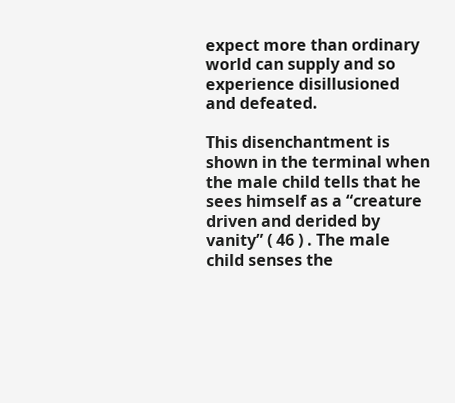expect more than ordinary world can supply and so experience disillusioned and defeated.

This disenchantment is shown in the terminal when the male child tells that he sees himself as a “creature driven and derided by vanity” ( 46 ) . The male child senses the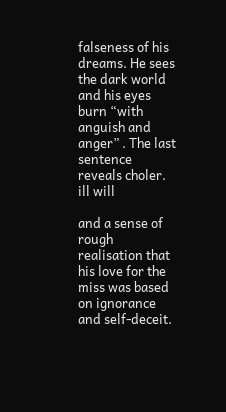falseness of his dreams. He sees the dark world and his eyes burn “with anguish and anger” . The last sentence reveals choler. ill will

and a sense of rough realisation that his love for the miss was based on ignorance and self-deceit.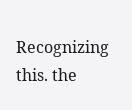Recognizing this. the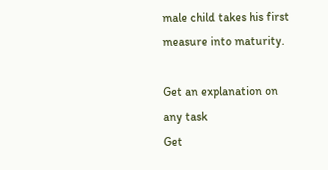male child takes his first measure into maturity.

Get an explanation on any task
Get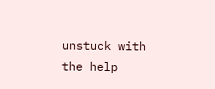unstuck with the help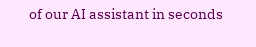of our AI assistant in seconds